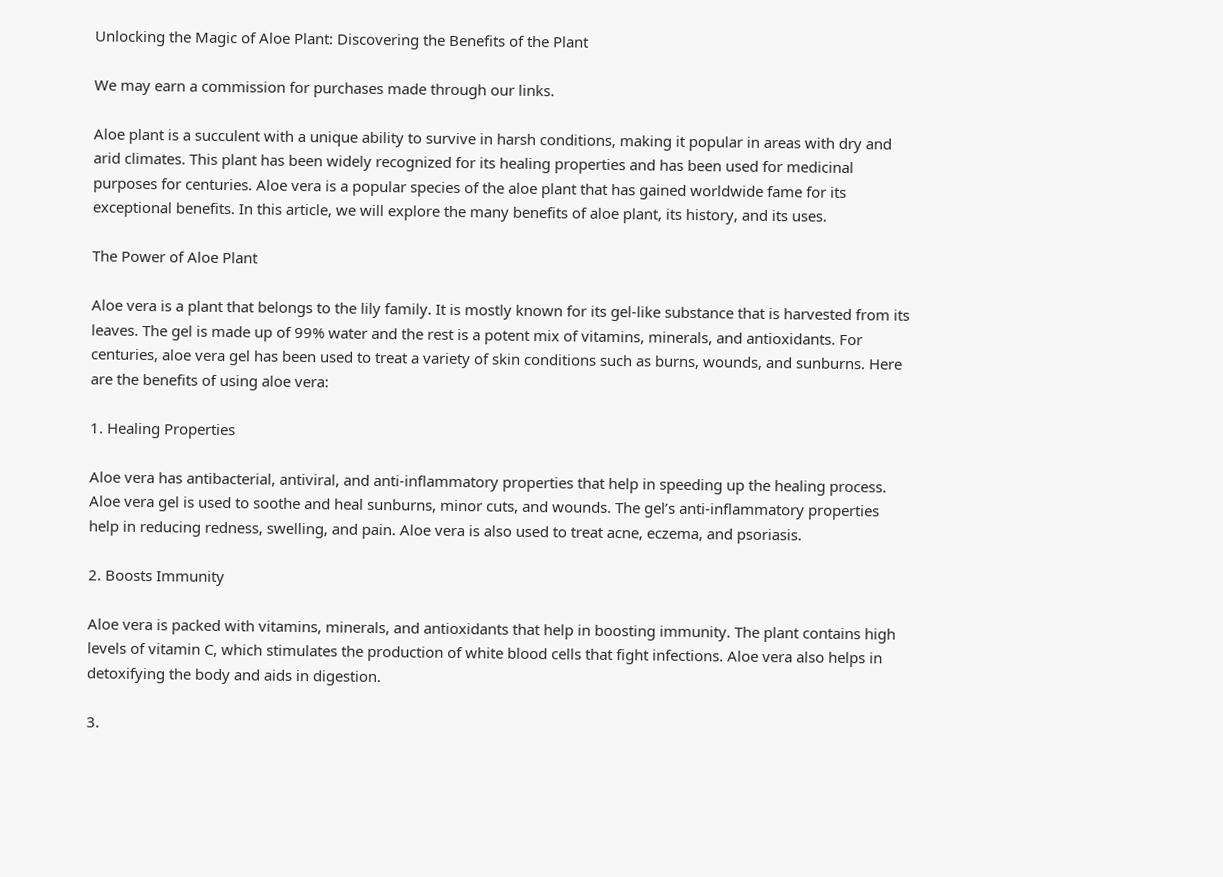Unlocking the Magic of Aloe Plant: Discovering the Benefits of the Plant

We may earn a commission for purchases made through our links.

Aloe plant is a succulent with a unique ability to survive in harsh conditions, making it popular in areas with dry and arid climates. This plant has been widely recognized for its healing properties and has been used for medicinal purposes for centuries. Aloe vera is a popular species of the aloe plant that has gained worldwide fame for its exceptional benefits. In this article, we will explore the many benefits of aloe plant, its history, and its uses.

The Power of Aloe Plant

Aloe vera is a plant that belongs to the lily family. It is mostly known for its gel-like substance that is harvested from its leaves. The gel is made up of 99% water and the rest is a potent mix of vitamins, minerals, and antioxidants. For centuries, aloe vera gel has been used to treat a variety of skin conditions such as burns, wounds, and sunburns. Here are the benefits of using aloe vera:

1. Healing Properties

Aloe vera has antibacterial, antiviral, and anti-inflammatory properties that help in speeding up the healing process. Aloe vera gel is used to soothe and heal sunburns, minor cuts, and wounds. The gel’s anti-inflammatory properties help in reducing redness, swelling, and pain. Aloe vera is also used to treat acne, eczema, and psoriasis.

2. Boosts Immunity

Aloe vera is packed with vitamins, minerals, and antioxidants that help in boosting immunity. The plant contains high levels of vitamin C, which stimulates the production of white blood cells that fight infections. Aloe vera also helps in detoxifying the body and aids in digestion.

3.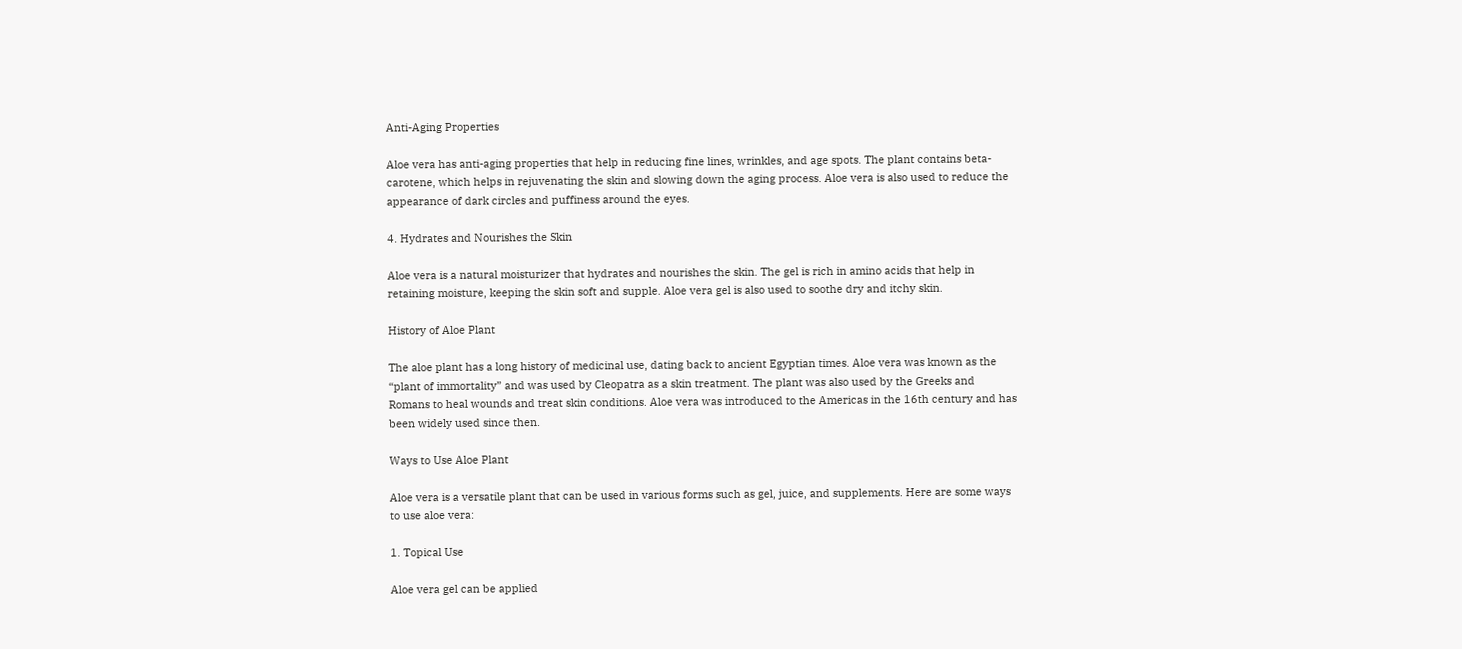Anti-Aging Properties

Aloe vera has anti-aging properties that help in reducing fine lines, wrinkles, and age spots. The plant contains beta-carotene, which helps in rejuvenating the skin and slowing down the aging process. Aloe vera is also used to reduce the appearance of dark circles and puffiness around the eyes.

4. Hydrates and Nourishes the Skin

Aloe vera is a natural moisturizer that hydrates and nourishes the skin. The gel is rich in amino acids that help in retaining moisture, keeping the skin soft and supple. Aloe vera gel is also used to soothe dry and itchy skin.

History of Aloe Plant

The aloe plant has a long history of medicinal use, dating back to ancient Egyptian times. Aloe vera was known as the “plant of immortality” and was used by Cleopatra as a skin treatment. The plant was also used by the Greeks and Romans to heal wounds and treat skin conditions. Aloe vera was introduced to the Americas in the 16th century and has been widely used since then.

Ways to Use Aloe Plant

Aloe vera is a versatile plant that can be used in various forms such as gel, juice, and supplements. Here are some ways to use aloe vera:

1. Topical Use

Aloe vera gel can be applied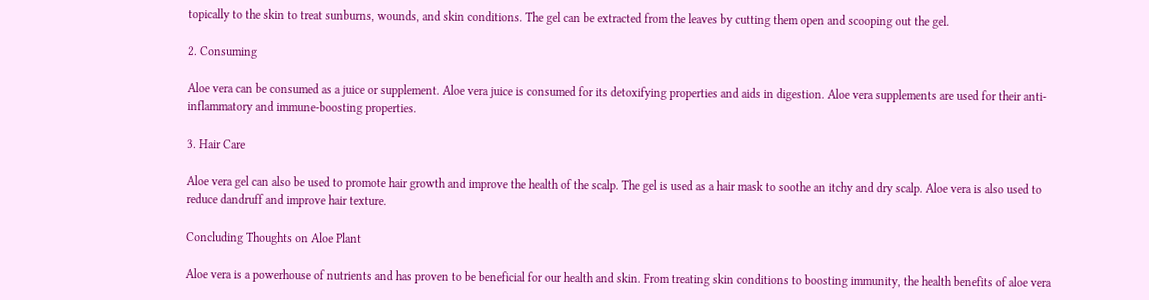topically to the skin to treat sunburns, wounds, and skin conditions. The gel can be extracted from the leaves by cutting them open and scooping out the gel.

2. Consuming

Aloe vera can be consumed as a juice or supplement. Aloe vera juice is consumed for its detoxifying properties and aids in digestion. Aloe vera supplements are used for their anti-inflammatory and immune-boosting properties.

3. Hair Care

Aloe vera gel can also be used to promote hair growth and improve the health of the scalp. The gel is used as a hair mask to soothe an itchy and dry scalp. Aloe vera is also used to reduce dandruff and improve hair texture.

Concluding Thoughts on Aloe Plant

Aloe vera is a powerhouse of nutrients and has proven to be beneficial for our health and skin. From treating skin conditions to boosting immunity, the health benefits of aloe vera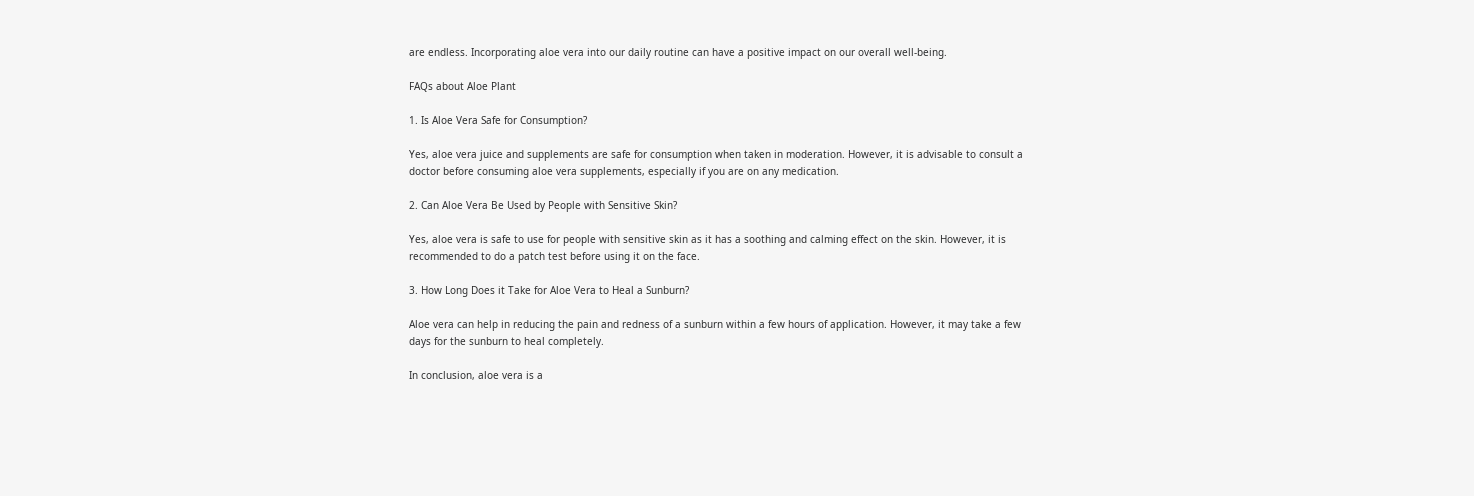are endless. Incorporating aloe vera into our daily routine can have a positive impact on our overall well-being.

FAQs about Aloe Plant

1. Is Aloe Vera Safe for Consumption?

Yes, aloe vera juice and supplements are safe for consumption when taken in moderation. However, it is advisable to consult a doctor before consuming aloe vera supplements, especially if you are on any medication.

2. Can Aloe Vera Be Used by People with Sensitive Skin?

Yes, aloe vera is safe to use for people with sensitive skin as it has a soothing and calming effect on the skin. However, it is recommended to do a patch test before using it on the face.

3. How Long Does it Take for Aloe Vera to Heal a Sunburn?

Aloe vera can help in reducing the pain and redness of a sunburn within a few hours of application. However, it may take a few days for the sunburn to heal completely.

In conclusion, aloe vera is a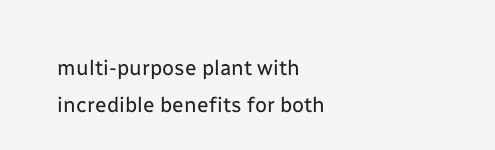multi-purpose plant with incredible benefits for both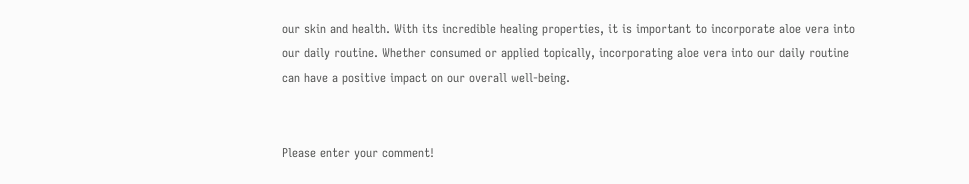our skin and health. With its incredible healing properties, it is important to incorporate aloe vera into our daily routine. Whether consumed or applied topically, incorporating aloe vera into our daily routine can have a positive impact on our overall well-being.


Please enter your comment!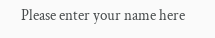Please enter your name here